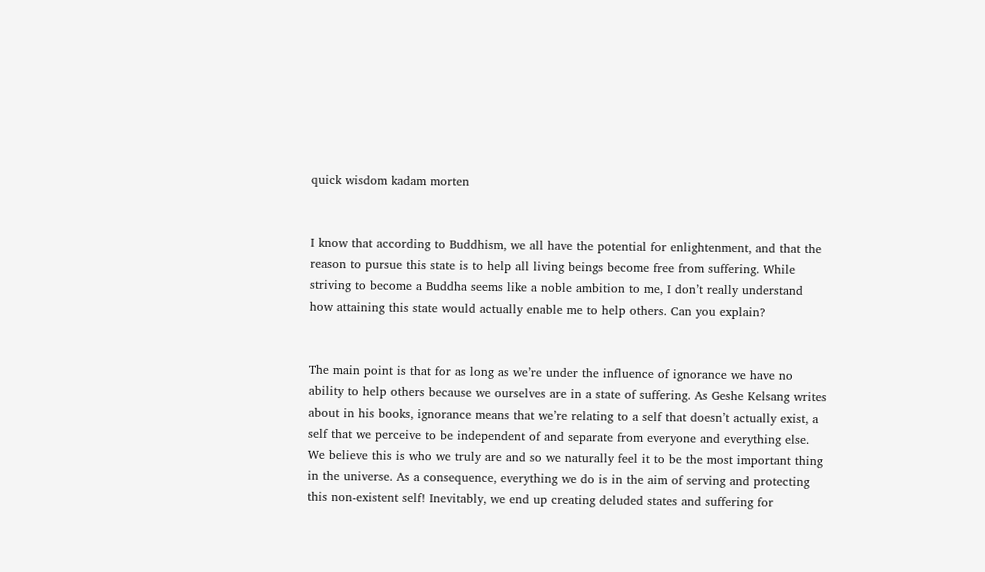quick wisdom kadam morten


I know that according to Buddhism, we all have the potential for enlightenment, and that the reason to pursue this state is to help all living beings become free from suffering. While striving to become a Buddha seems like a noble ambition to me, I don’t really understand how attaining this state would actually enable me to help others. Can you explain?


The main point is that for as long as we’re under the influence of ignorance we have no ability to help others because we ourselves are in a state of suffering. As Geshe Kelsang writes about in his books, ignorance means that we’re relating to a self that doesn’t actually exist, a self that we perceive to be independent of and separate from everyone and everything else. We believe this is who we truly are and so we naturally feel it to be the most important thing in the universe. As a consequence, everything we do is in the aim of serving and protecting this non-existent self! Inevitably, we end up creating deluded states and suffering for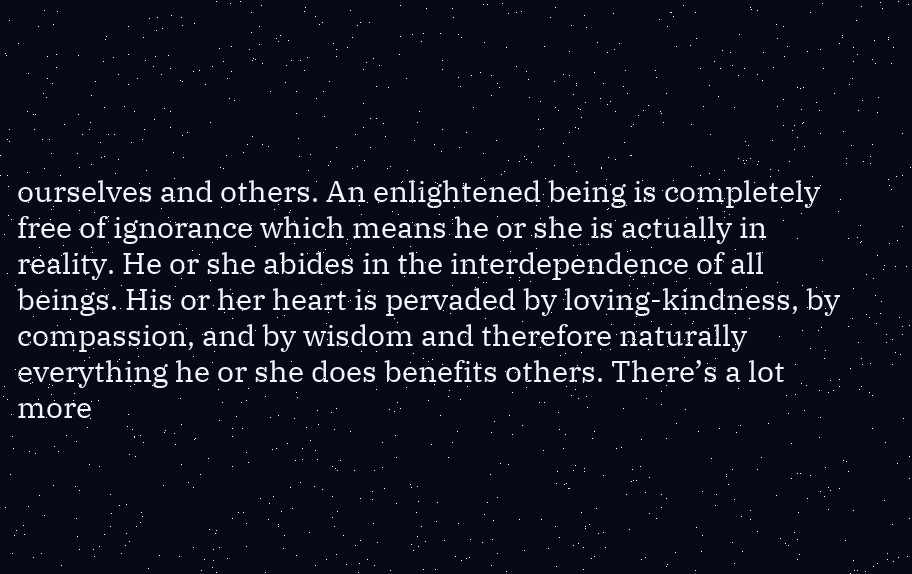ourselves and others. An enlightened being is completely free of ignorance which means he or she is actually in reality. He or she abides in the interdependence of all beings. His or her heart is pervaded by loving-kindness, by compassion, and by wisdom and therefore naturally everything he or she does benefits others. There’s a lot more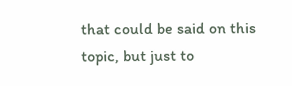that could be said on this topic, but just to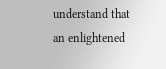understand that an enlightened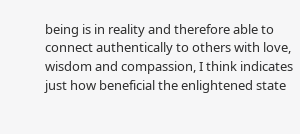being is in reality and therefore able to connect authentically to others with love, wisdom and compassion, I think indicates just how beneficial the enlightened state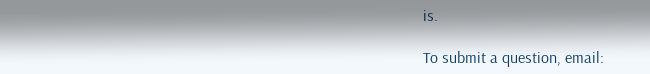is.

To submit a question, email: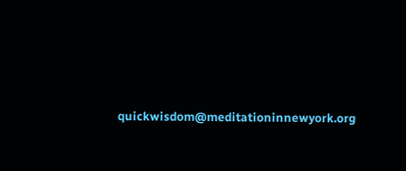quickwisdom@meditationinnewyork.org